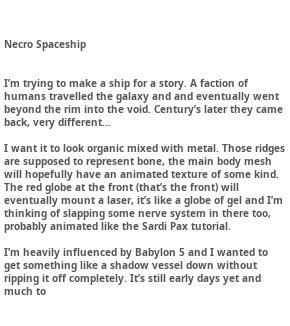Necro Spaceship


I’m trying to make a ship for a story. A faction of humans travelled the galaxy and and eventually went beyond the rim into the void. Century’s later they came back, very different…

I want it to look organic mixed with metal. Those ridges are supposed to represent bone, the main body mesh will hopefully have an animated texture of some kind. The red globe at the front (that’s the front) will eventually mount a laser, it’s like a globe of gel and I’m thinking of slapping some nerve system in there too, probably animated like the Sardi Pax tutorial.

I’m heavily influenced by Babylon 5 and I wanted to get something like a shadow vessel down without ripping it off completely. It’s still early days yet and much to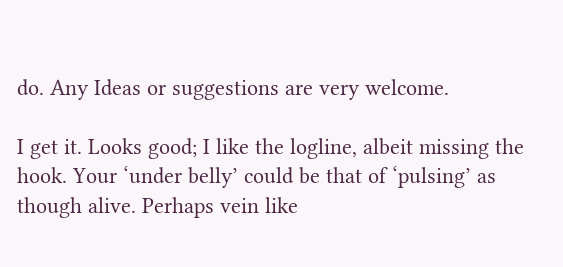do. Any Ideas or suggestions are very welcome.

I get it. Looks good; I like the logline, albeit missing the hook. Your ‘under belly’ could be that of ‘pulsing’ as though alive. Perhaps vein like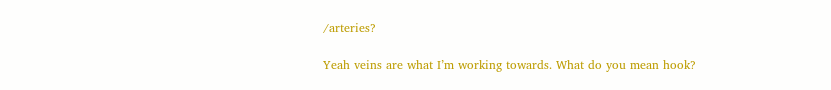/arteries?

Yeah veins are what I’m working towards. What do you mean hook?